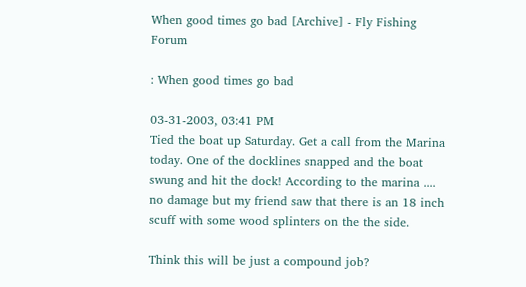When good times go bad [Archive] - Fly Fishing Forum

: When good times go bad

03-31-2003, 03:41 PM
Tied the boat up Saturday. Get a call from the Marina today. One of the docklines snapped and the boat swung and hit the dock! According to the marina .... no damage but my friend saw that there is an 18 inch scuff with some wood splinters on the the side.

Think this will be just a compound job?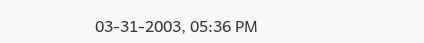03-31-2003, 05:36 PM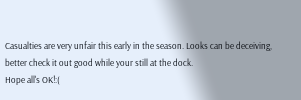Casualties are very unfair this early in the season. Looks can be deceiving, better check it out good while your still at the dock.
Hope all's OK!:(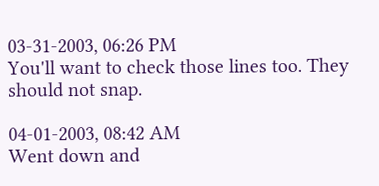03-31-2003, 06:26 PM
You'll want to check those lines too. They should not snap.

04-01-2003, 08:42 AM
Went down and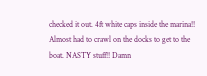checked it out. 4ft white caps inside the marina!! Almost had to crawl on the docks to get to the boat. NASTY stuff!! Damn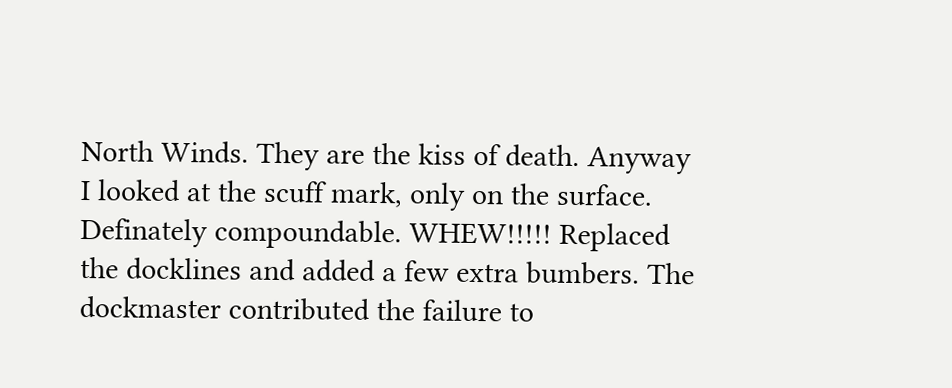North Winds. They are the kiss of death. Anyway I looked at the scuff mark, only on the surface. Definately compoundable. WHEW!!!!! Replaced the docklines and added a few extra bumbers. The dockmaster contributed the failure to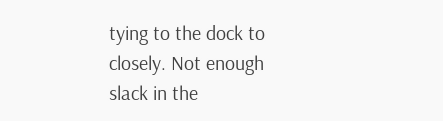tying to the dock to closely. Not enough slack in the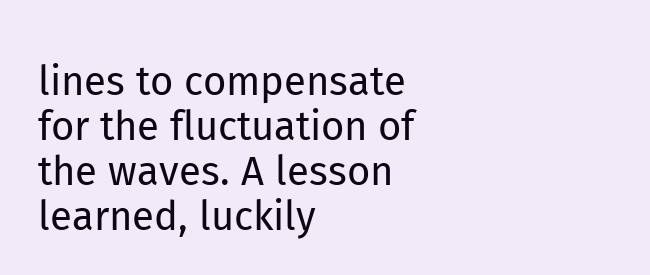lines to compensate for the fluctuation of the waves. A lesson learned, luckily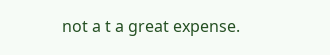not a t a great expense.